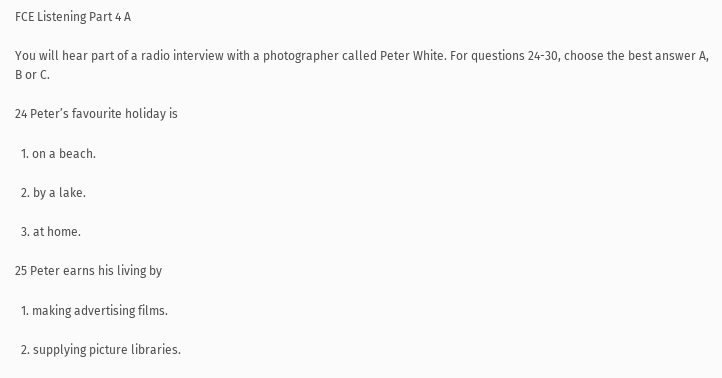FCE Listening Part 4 A

You will hear part of a radio interview with a photographer called Peter White. For questions 24-30, choose the best answer A, B or C.

24 Peter’s favourite holiday is

  1. on a beach.

  2. by a lake.

  3. at home.

25 Peter earns his living by

  1. making advertising films.

  2. supplying picture libraries.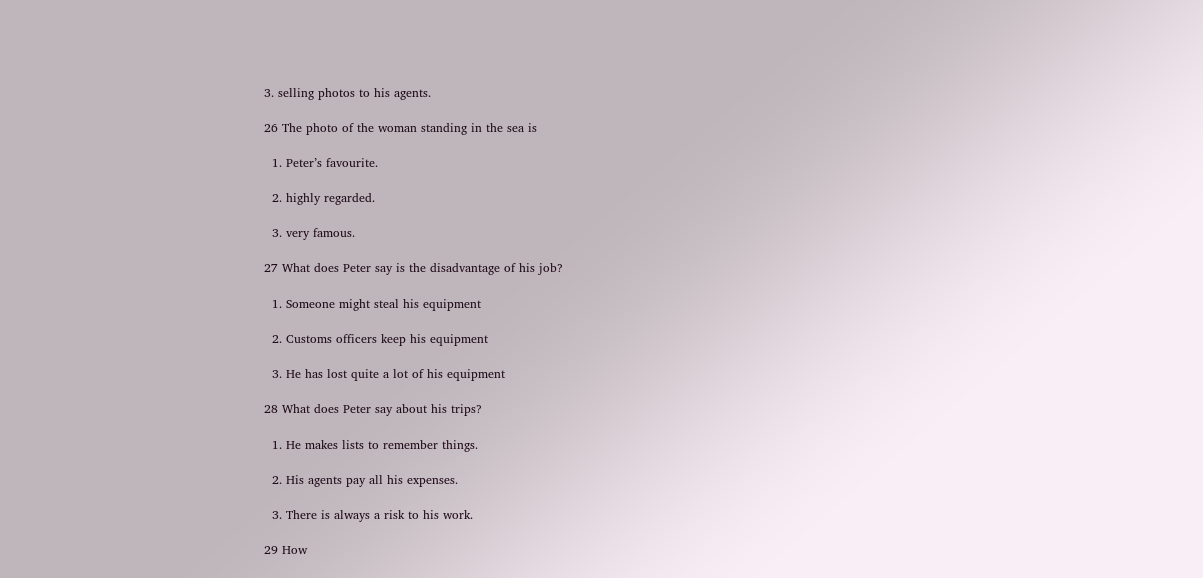3. selling photos to his agents.

26 The photo of the woman standing in the sea is

  1. Peter’s favourite.

  2. highly regarded.

  3. very famous.

27 What does Peter say is the disadvantage of his job?

  1. Someone might steal his equipment

  2. Customs officers keep his equipment

  3. He has lost quite a lot of his equipment

28 What does Peter say about his trips?

  1. He makes lists to remember things.

  2. His agents pay all his expenses.

  3. There is always a risk to his work.

29 How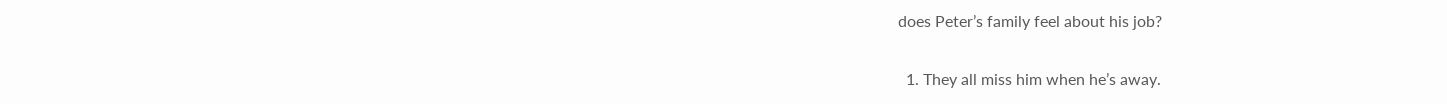does Peter’s family feel about his job?

  1. They all miss him when he’s away.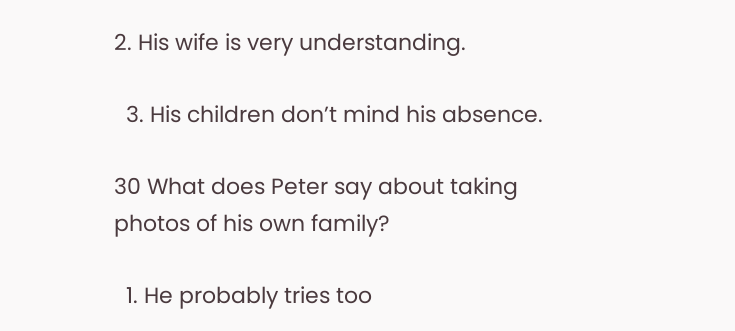2. His wife is very understanding.

  3. His children don’t mind his absence.

30 What does Peter say about taking photos of his own family?

  1. He probably tries too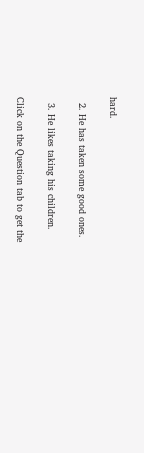hard.

  2. He has taken some good ones.

  3. He likes taking his children.

Click on the Question tab to get the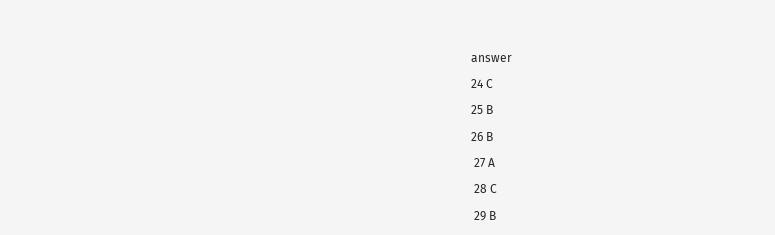answer

24 C

25 B

26 B

 27 A

 28 C

 29 B